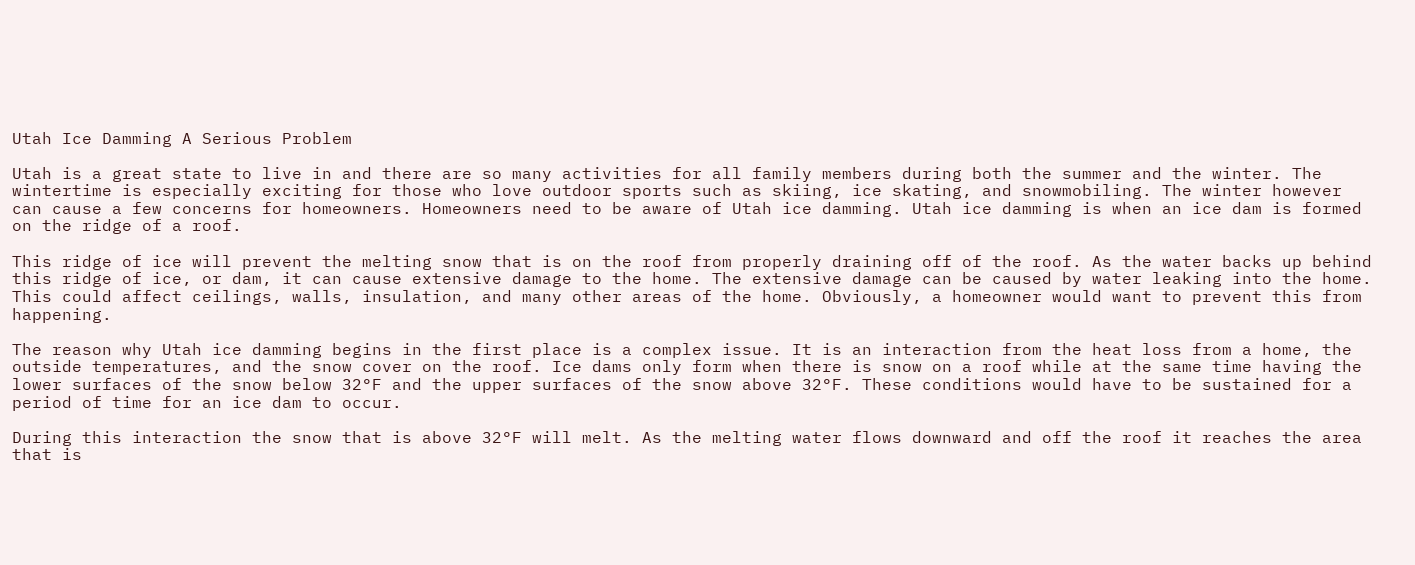Utah Ice Damming A Serious Problem

Utah is a great state to live in and there are so many activities for all family members during both the summer and the winter. The wintertime is especially exciting for those who love outdoor sports such as skiing, ice skating, and snowmobiling. The winter however can cause a few concerns for homeowners. Homeowners need to be aware of Utah ice damming. Utah ice damming is when an ice dam is formed on the ridge of a roof.

This ridge of ice will prevent the melting snow that is on the roof from properly draining off of the roof. As the water backs up behind this ridge of ice, or dam, it can cause extensive damage to the home. The extensive damage can be caused by water leaking into the home. This could affect ceilings, walls, insulation, and many other areas of the home. Obviously, a homeowner would want to prevent this from happening.

The reason why Utah ice damming begins in the first place is a complex issue. It is an interaction from the heat loss from a home, the outside temperatures, and the snow cover on the roof. Ice dams only form when there is snow on a roof while at the same time having the lower surfaces of the snow below 32°F and the upper surfaces of the snow above 32°F. These conditions would have to be sustained for a period of time for an ice dam to occur.

During this interaction the snow that is above 32°F will melt. As the melting water flows downward and off the roof it reaches the area that is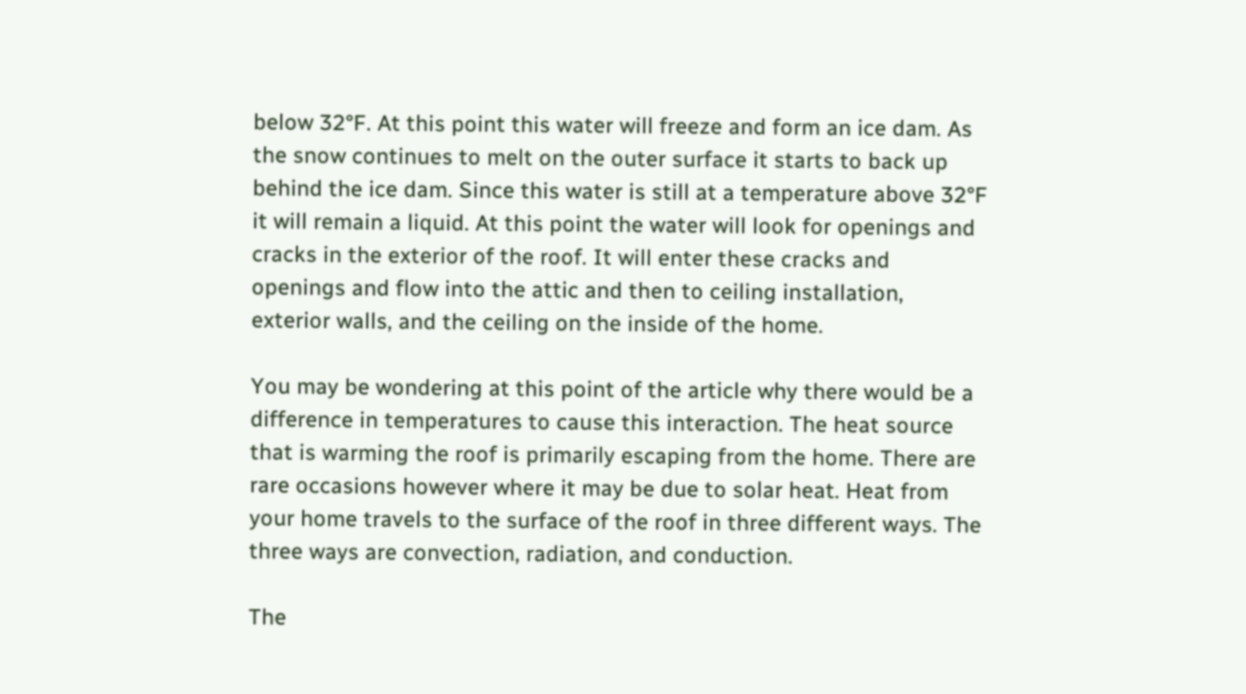below 32°F. At this point this water will freeze and form an ice dam. As the snow continues to melt on the outer surface it starts to back up behind the ice dam. Since this water is still at a temperature above 32°F it will remain a liquid. At this point the water will look for openings and cracks in the exterior of the roof. It will enter these cracks and openings and flow into the attic and then to ceiling installation, exterior walls, and the ceiling on the inside of the home.

You may be wondering at this point of the article why there would be a difference in temperatures to cause this interaction. The heat source that is warming the roof is primarily escaping from the home. There are rare occasions however where it may be due to solar heat. Heat from your home travels to the surface of the roof in three different ways. The three ways are convection, radiation, and conduction.

The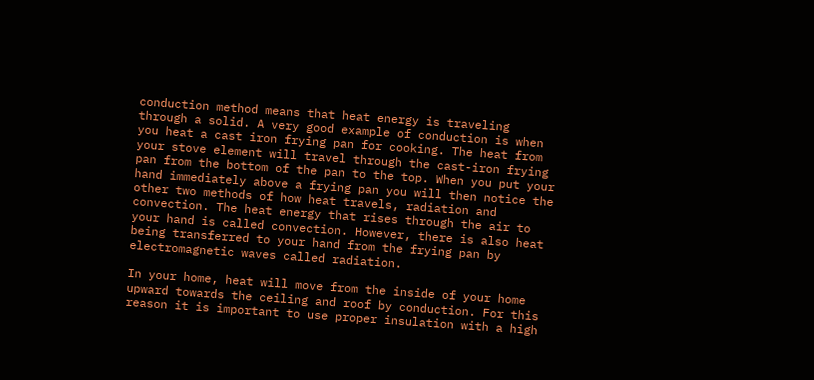conduction method means that heat energy is traveling through a solid. A very good example of conduction is when you heat a cast iron frying pan for cooking. The heat from your stove element will travel through the cast-iron frying pan from the bottom of the pan to the top. When you put your hand immediately above a frying pan you will then notice the other two methods of how heat travels, radiation and convection. The heat energy that rises through the air to your hand is called convection. However, there is also heat being transferred to your hand from the frying pan by electromagnetic waves called radiation.

In your home, heat will move from the inside of your home upward towards the ceiling and roof by conduction. For this reason it is important to use proper insulation with a high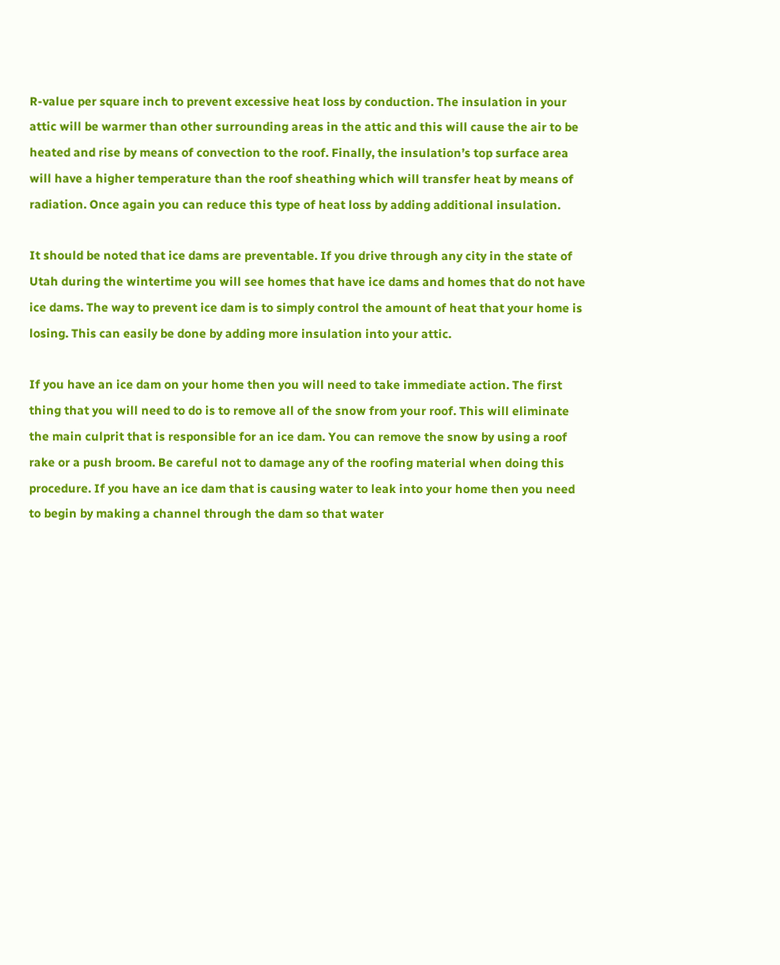R-value per square inch to prevent excessive heat loss by conduction. The insulation in your attic will be warmer than other surrounding areas in the attic and this will cause the air to be heated and rise by means of convection to the roof. Finally, the insulation’s top surface area will have a higher temperature than the roof sheathing which will transfer heat by means of radiation. Once again you can reduce this type of heat loss by adding additional insulation.

It should be noted that ice dams are preventable. If you drive through any city in the state of Utah during the wintertime you will see homes that have ice dams and homes that do not have ice dams. The way to prevent ice dam is to simply control the amount of heat that your home is losing. This can easily be done by adding more insulation into your attic.

If you have an ice dam on your home then you will need to take immediate action. The first thing that you will need to do is to remove all of the snow from your roof. This will eliminate the main culprit that is responsible for an ice dam. You can remove the snow by using a roof rake or a push broom. Be careful not to damage any of the roofing material when doing this procedure. If you have an ice dam that is causing water to leak into your home then you need to begin by making a channel through the dam so that water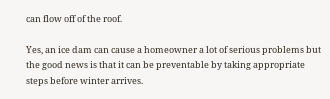can flow off of the roof.

Yes, an ice dam can cause a homeowner a lot of serious problems but the good news is that it can be preventable by taking appropriate steps before winter arrives.